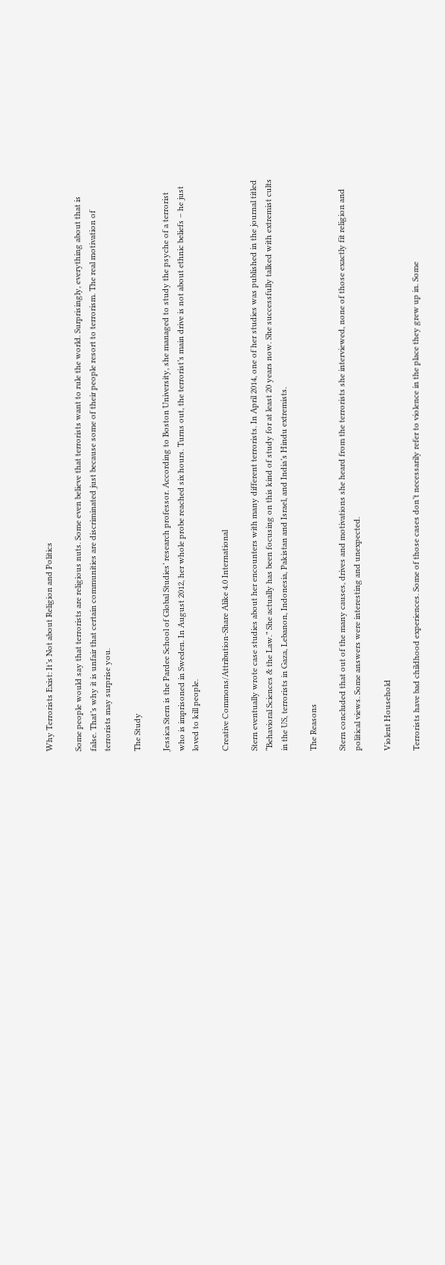Why Terrorists Exist: It’s Not about Religion and Politics

Some people would say that terrorists are religious nuts. Some even believe that terrorists want to rule the world. Surprisingly, everything about that is false. That’s why it is unfair that certain communities are discriminated just because some of their people resort to terrorism. The real motivation of terrorists may surprise you.

The Study

Jessica Stern is the Pardee School of Global Studies’ research professor. According to Boston University, she managed to study the psyche of a terrorist who is imprisoned in Sweden. In August 2012, her whole probe reached six hours. Turns out, the terrorist’s main drive is not about ethnic beliefs – he just loved to kill people.

Creative Commons/Attribution-Share Alike 4.0 International

Stern eventually wrote case studies about her encounters with many different terrorists. In April 2014, one of her studies was published in the journal titled “Behavioral Sciences & the Law.” She actually has been focusing on this kind of study for at least 20 years now. She successfully talked with extremist cults in the US, terrorists in Gaza, Lebanon, Indonesia, Pakistan and Israel, and India’s Hindu extremists.

The Reasons

Stern concluded that out of the many causes, drives and motivations she heard from the terrorists she interviewed, none of those exactly fit religion and political views. Some answers were interesting and unexpected.

Violent Household

Terrorists have bad childhood experiences. Some of those cases don’t necessarily refer to violence in the place they grew up in. Some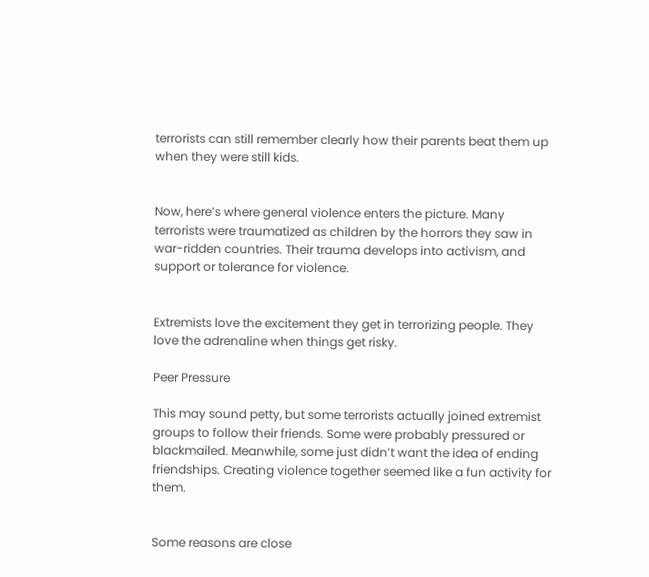terrorists can still remember clearly how their parents beat them up when they were still kids.


Now, here’s where general violence enters the picture. Many terrorists were traumatized as children by the horrors they saw in war-ridden countries. Their trauma develops into activism, and support or tolerance for violence.


Extremists love the excitement they get in terrorizing people. They love the adrenaline when things get risky.

Peer Pressure

This may sound petty, but some terrorists actually joined extremist groups to follow their friends. Some were probably pressured or blackmailed. Meanwhile, some just didn’t want the idea of ending friendships. Creating violence together seemed like a fun activity for them.


Some reasons are close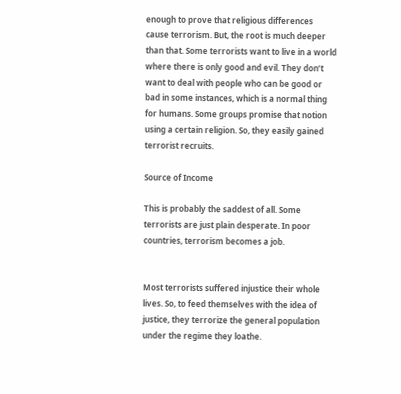enough to prove that religious differences cause terrorism. But, the root is much deeper than that. Some terrorists want to live in a world where there is only good and evil. They don’t want to deal with people who can be good or bad in some instances, which is a normal thing for humans. Some groups promise that notion using a certain religion. So, they easily gained terrorist recruits.

Source of Income

This is probably the saddest of all. Some terrorists are just plain desperate. In poor countries, terrorism becomes a job.


Most terrorists suffered injustice their whole lives. So, to feed themselves with the idea of justice, they terrorize the general population under the regime they loathe.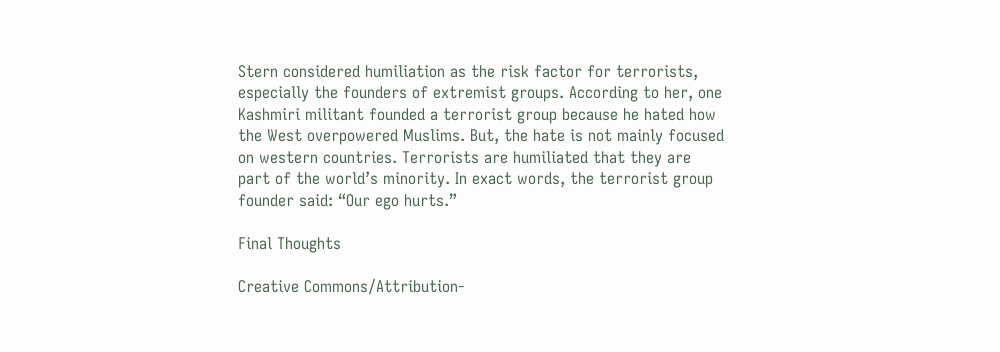Stern considered humiliation as the risk factor for terrorists, especially the founders of extremist groups. According to her, one Kashmiri militant founded a terrorist group because he hated how the West overpowered Muslims. But, the hate is not mainly focused on western countries. Terrorists are humiliated that they are part of the world’s minority. In exact words, the terrorist group founder said: “Our ego hurts.”

Final Thoughts

Creative Commons/Attribution-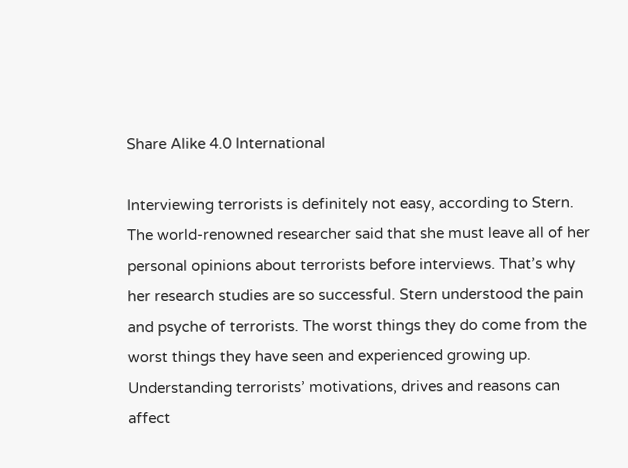Share Alike 4.0 International

Interviewing terrorists is definitely not easy, according to Stern. The world-renowned researcher said that she must leave all of her personal opinions about terrorists before interviews. That’s why her research studies are so successful. Stern understood the pain and psyche of terrorists. The worst things they do come from the worst things they have seen and experienced growing up. Understanding terrorists’ motivations, drives and reasons can affect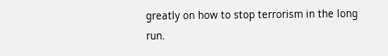greatly on how to stop terrorism in the long run.